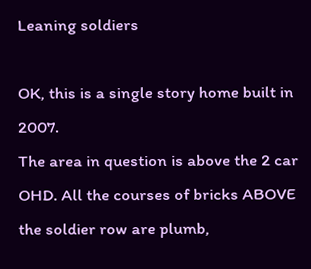Leaning soldiers

OK, this is a single story home built in 2007.
The area in question is above the 2 car OHD. All the courses of bricks ABOVE the soldier row are plumb,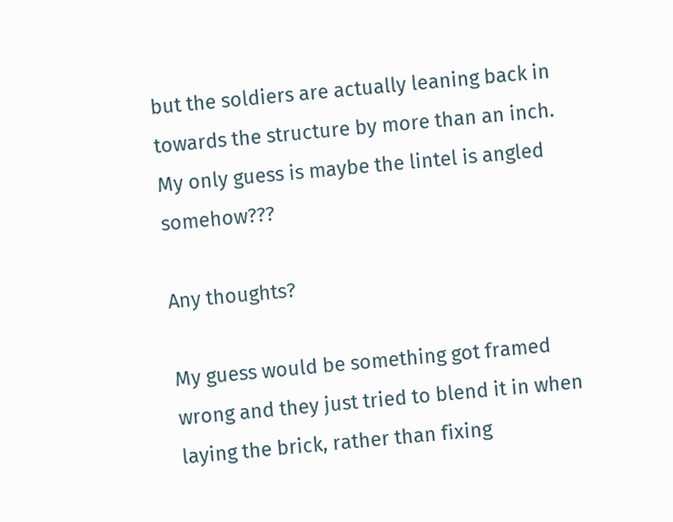but the soldiers are actually leaning back in towards the structure by more than an inch.
My only guess is maybe the lintel is angled somehow???

Any thoughts?

My guess would be something got framed wrong and they just tried to blend it in when laying the brick, rather than fixing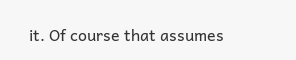it. Of course that assumes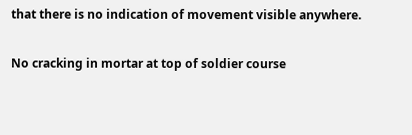that there is no indication of movement visible anywhere.

No cracking in mortar at top of soldier course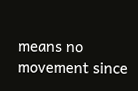means no movement since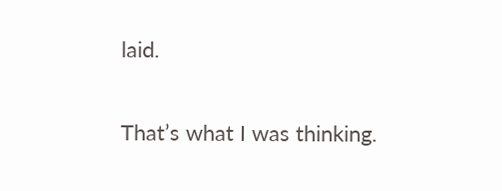laid.

That’s what I was thinking.